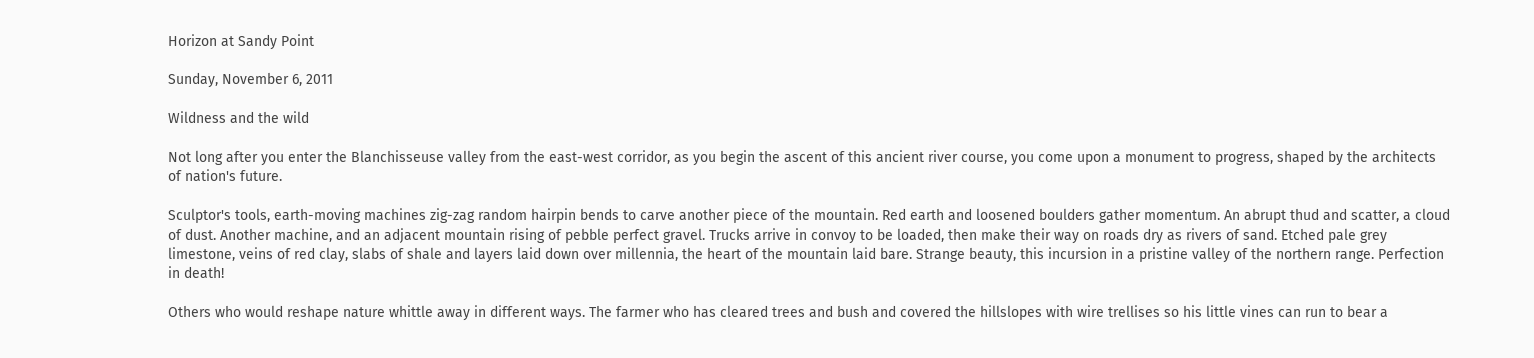Horizon at Sandy Point

Sunday, November 6, 2011

Wildness and the wild

Not long after you enter the Blanchisseuse valley from the east-west corridor, as you begin the ascent of this ancient river course, you come upon a monument to progress, shaped by the architects of nation's future.

Sculptor's tools, earth-moving machines zig-zag random hairpin bends to carve another piece of the mountain. Red earth and loosened boulders gather momentum. An abrupt thud and scatter, a cloud of dust. Another machine, and an adjacent mountain rising of pebble perfect gravel. Trucks arrive in convoy to be loaded, then make their way on roads dry as rivers of sand. Etched pale grey limestone, veins of red clay, slabs of shale and layers laid down over millennia, the heart of the mountain laid bare. Strange beauty, this incursion in a pristine valley of the northern range. Perfection in death!

Others who would reshape nature whittle away in different ways. The farmer who has cleared trees and bush and covered the hillslopes with wire trellises so his little vines can run to bear a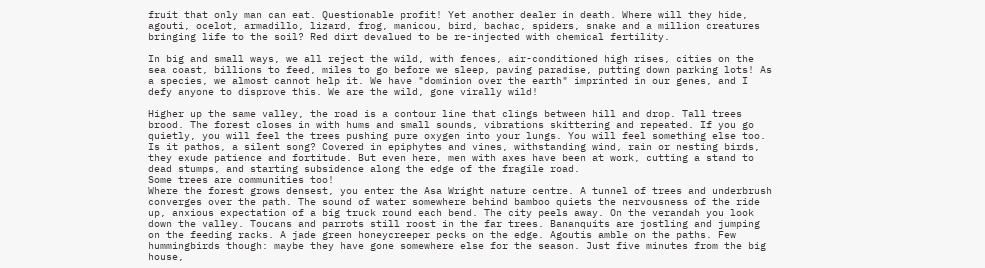fruit that only man can eat. Questionable profit! Yet another dealer in death. Where will they hide, agouti, ocelot, armadillo, lizard, frog, manicou, bird, bachac, spiders, snake and a million creatures bringing life to the soil? Red dirt devalued to be re-injected with chemical fertility.

In big and small ways, we all reject the wild, with fences, air-conditioned high rises, cities on the sea coast, billions to feed, miles to go before we sleep, paving paradise, putting down parking lots! As a species, we almost cannot help it. We have "dominion over the earth" imprinted in our genes, and I defy anyone to disprove this. We are the wild, gone virally wild!

Higher up the same valley, the road is a contour line that clings between hill and drop. Tall trees brood. The forest closes in with hums and small sounds, vibrations skittering and repeated. If you go quietly, you will feel the trees pushing pure oxygen into your lungs. You will feel something else too. Is it pathos, a silent song? Covered in epiphytes and vines, withstanding wind, rain or nesting birds, they exude patience and fortitude. But even here, men with axes have been at work, cutting a stand to dead stumps, and starting subsidence along the edge of the fragile road.
Some trees are communities too!
Where the forest grows densest, you enter the Asa Wright nature centre. A tunnel of trees and underbrush converges over the path. The sound of water somewhere behind bamboo quiets the nervousness of the ride up, anxious expectation of a big truck round each bend. The city peels away. On the verandah you look down the valley. Toucans and parrots still roost in the far trees. Bananquits are jostling and jumping on the feeding racks. A jade green honeycreeper pecks on the edge. Agoutis amble on the paths. Few hummingbirds though: maybe they have gone somewhere else for the season. Just five minutes from the big house,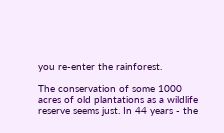you re-enter the rainforest.

The conservation of some 1000 acres of old plantations as a wildlife reserve seems just. In 44 years - the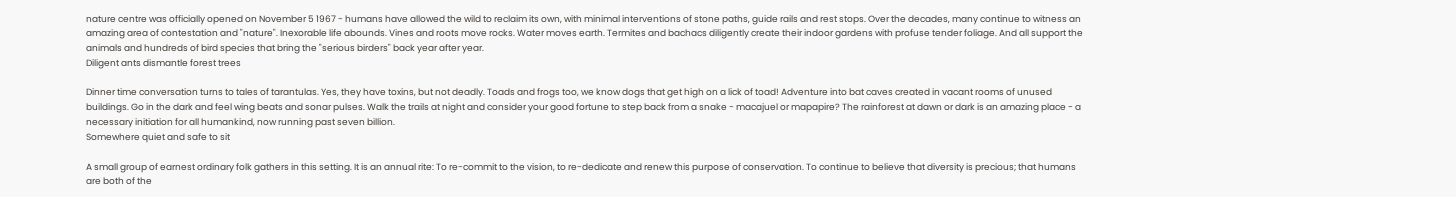nature centre was officially opened on November 5 1967 - humans have allowed the wild to reclaim its own, with minimal interventions of stone paths, guide rails and rest stops. Over the decades, many continue to witness an amazing area of contestation and "nature". Inexorable life abounds. Vines and roots move rocks. Water moves earth. Termites and bachacs diligently create their indoor gardens with profuse tender foliage. And all support the animals and hundreds of bird species that bring the "serious birders" back year after year.
Diligent ants dismantle forest trees

Dinner time conversation turns to tales of tarantulas. Yes, they have toxins, but not deadly. Toads and frogs too, we know dogs that get high on a lick of toad! Adventure into bat caves created in vacant rooms of unused buildings. Go in the dark and feel wing beats and sonar pulses. Walk the trails at night and consider your good fortune to step back from a snake - macajuel or mapapire? The rainforest at dawn or dark is an amazing place - a necessary initiation for all humankind, now running past seven billion.
Somewhere quiet and safe to sit

A small group of earnest ordinary folk gathers in this setting. It is an annual rite: To re-commit to the vision, to re-dedicate and renew this purpose of conservation. To continue to believe that diversity is precious; that humans are both of the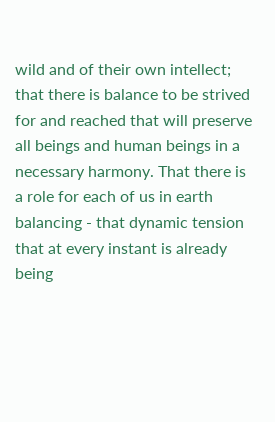wild and of their own intellect; that there is balance to be strived for and reached that will preserve all beings and human beings in a necessary harmony. That there is a role for each of us in earth balancing - that dynamic tension that at every instant is already being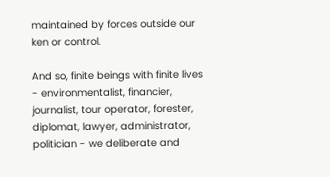maintained by forces outside our ken or control.

And so, finite beings with finite lives - environmentalist, financier, journalist, tour operator, forester, diplomat, lawyer, administrator, politician - we deliberate and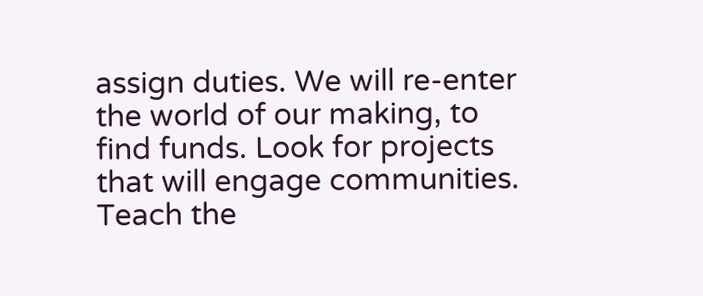assign duties. We will re-enter the world of our making, to find funds. Look for projects that will engage communities. Teach the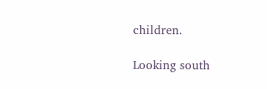children.

Looking south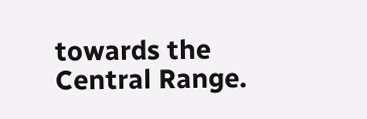towards the Central Range.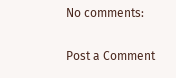No comments:

Post a Comment